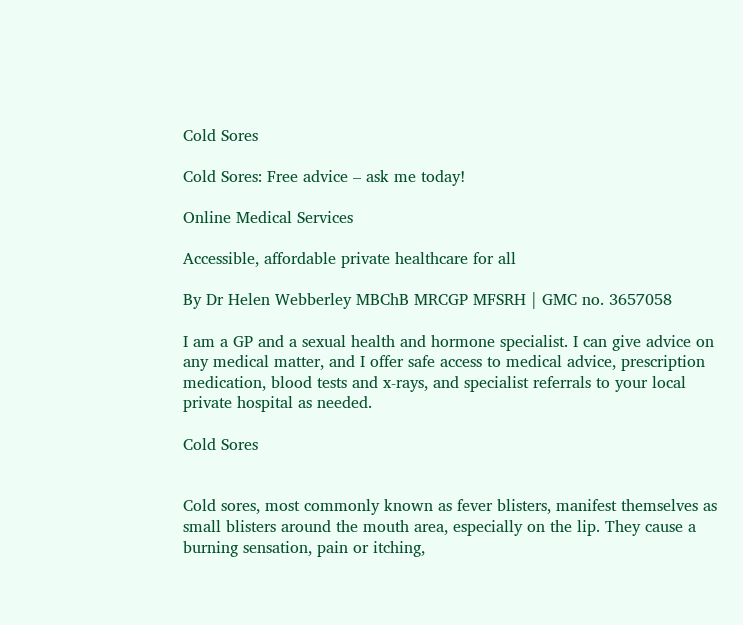Cold Sores

Cold Sores: Free advice – ask me today!

Online Medical Services

Accessible, affordable private healthcare for all

By Dr Helen Webberley MBChB MRCGP MFSRH | GMC no. 3657058

I am a GP and a sexual health and hormone specialist. I can give advice on any medical matter, and I offer safe access to medical advice, prescription medication, blood tests and x-rays, and specialist referrals to your local private hospital as needed.

Cold Sores


Cold sores, most commonly known as fever blisters, manifest themselves as small blisters around the mouth area, especially on the lip. They cause a burning sensation, pain or itching,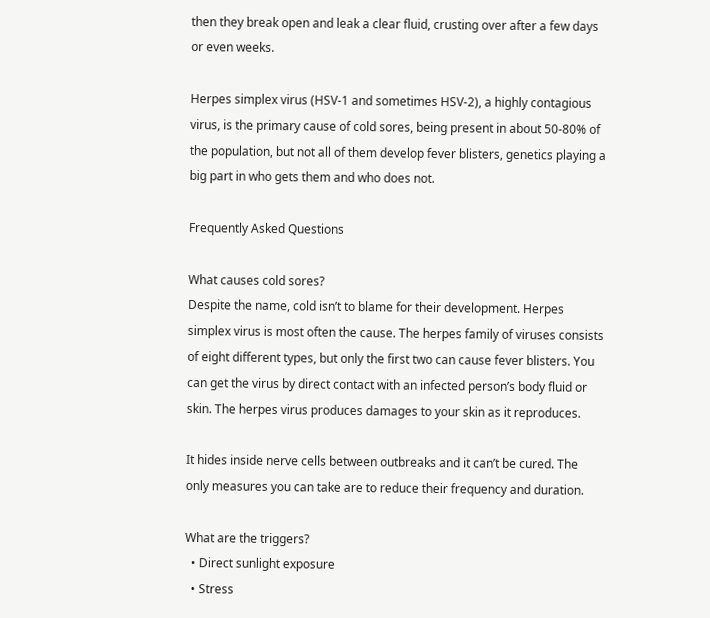then they break open and leak a clear fluid, crusting over after a few days or even weeks.

Herpes simplex virus (HSV-1 and sometimes HSV-2), a highly contagious virus, is the primary cause of cold sores, being present in about 50-80% of the population, but not all of them develop fever blisters, genetics playing a big part in who gets them and who does not.

Frequently Asked Questions

What causes cold sores?
Despite the name, cold isn’t to blame for their development. Herpes simplex virus is most often the cause. The herpes family of viruses consists of eight different types, but only the first two can cause fever blisters. You can get the virus by direct contact with an infected person’s body fluid or skin. The herpes virus produces damages to your skin as it reproduces.

It hides inside nerve cells between outbreaks and it can’t be cured. The only measures you can take are to reduce their frequency and duration.

What are the triggers?
  • Direct sunlight exposure
  • Stress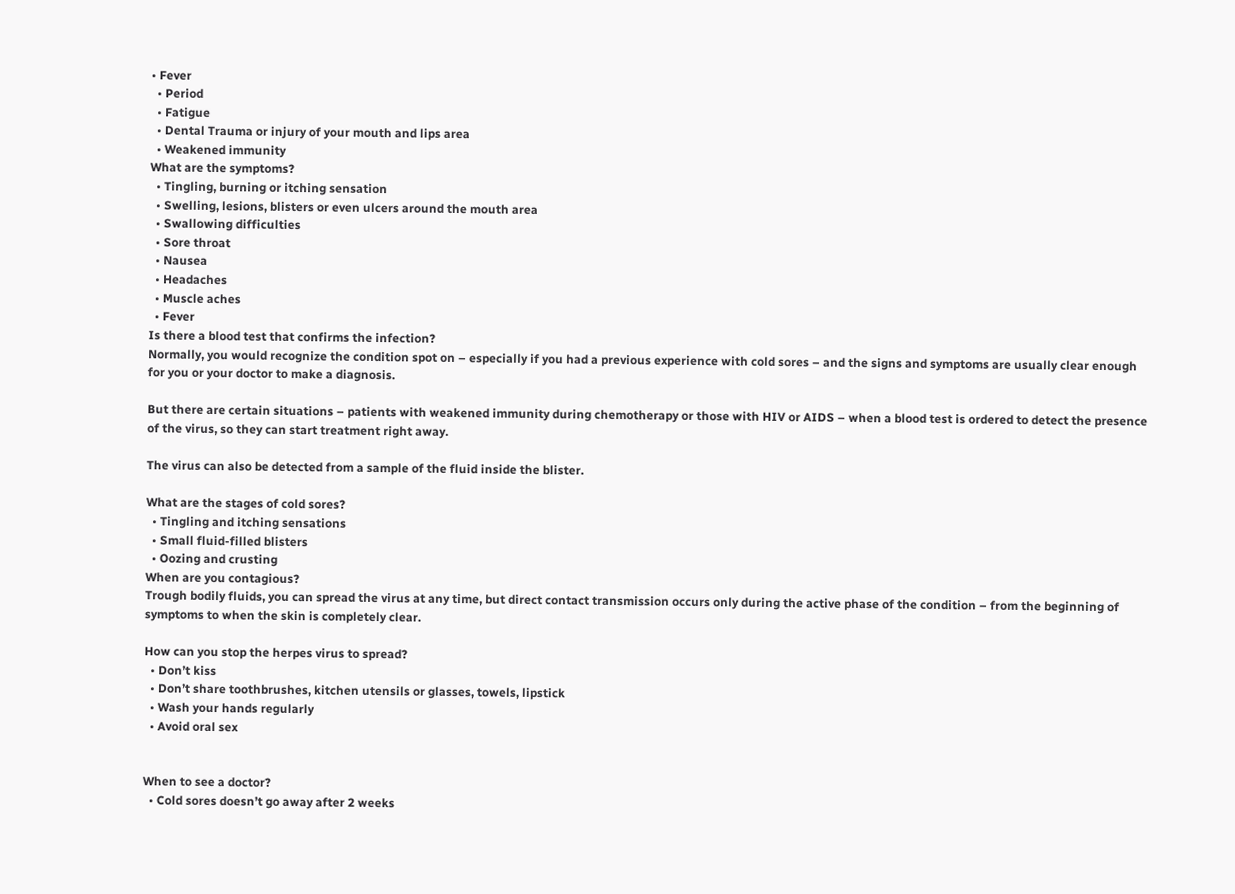• Fever
  • Period
  • Fatigue
  • Dental Trauma or injury of your mouth and lips area
  • Weakened immunity
What are the symptoms?
  • Tingling, burning or itching sensation
  • Swelling, lesions, blisters or even ulcers around the mouth area
  • Swallowing difficulties
  • Sore throat
  • Nausea
  • Headaches
  • Muscle aches
  • Fever
Is there a blood test that confirms the infection?
Normally, you would recognize the condition spot on – especially if you had a previous experience with cold sores – and the signs and symptoms are usually clear enough for you or your doctor to make a diagnosis.

But there are certain situations – patients with weakened immunity during chemotherapy or those with HIV or AIDS – when a blood test is ordered to detect the presence of the virus, so they can start treatment right away.

The virus can also be detected from a sample of the fluid inside the blister.

What are the stages of cold sores?
  • Tingling and itching sensations
  • Small fluid-filled blisters
  • Oozing and crusting
When are you contagious?
Trough bodily fluids, you can spread the virus at any time, but direct contact transmission occurs only during the active phase of the condition – from the beginning of symptoms to when the skin is completely clear.

How can you stop the herpes virus to spread?
  • Don’t kiss
  • Don’t share toothbrushes, kitchen utensils or glasses, towels, lipstick
  • Wash your hands regularly
  • Avoid oral sex


When to see a doctor?
  • Cold sores doesn’t go away after 2 weeks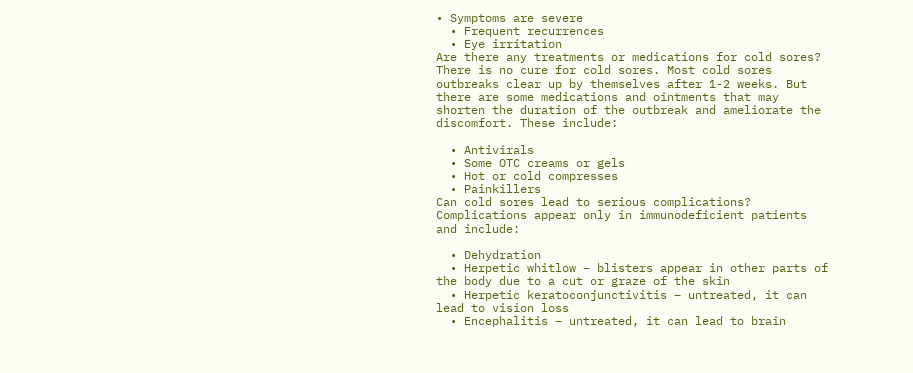• Symptoms are severe
  • Frequent recurrences
  • Eye irritation
Are there any treatments or medications for cold sores?
There is no cure for cold sores. Most cold sores outbreaks clear up by themselves after 1-2 weeks. But there are some medications and ointments that may shorten the duration of the outbreak and ameliorate the discomfort. These include:

  • Antivirals
  • Some OTC creams or gels
  • Hot or cold compresses
  • Painkillers
Can cold sores lead to serious complications?
Complications appear only in immunodeficient patients and include:

  • Dehydration
  • Herpetic whitlow – blisters appear in other parts of the body due to a cut or graze of the skin
  • Herpetic keratoconjunctivitis – untreated, it can lead to vision loss
  • Encephalitis – untreated, it can lead to brain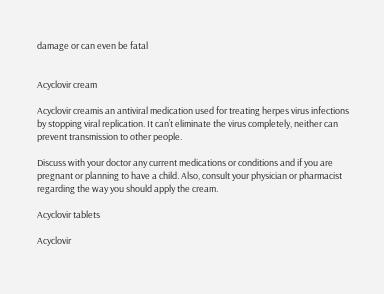damage or can even be fatal


Acyclovir cream

Acyclovir creamis an antiviral medication used for treating herpes virus infections by stopping viral replication. It can’t eliminate the virus completely, neither can prevent transmission to other people.

Discuss with your doctor any current medications or conditions and if you are pregnant or planning to have a child. Also, consult your physician or pharmacist regarding the way you should apply the cream.

Acyclovir tablets

Acyclovir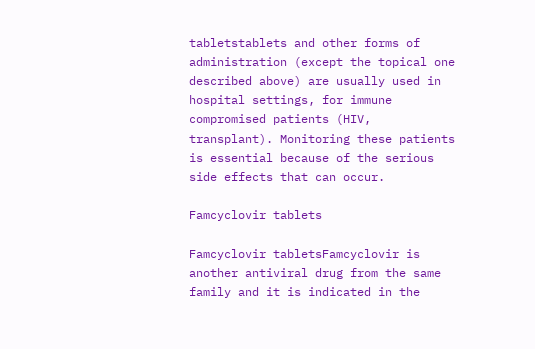tabletstablets and other forms of administration (except the topical one described above) are usually used in hospital settings, for immune compromised patients (HIV, transplant). Monitoring these patients is essential because of the serious side effects that can occur.

Famcyclovir tablets

Famcyclovir tabletsFamcyclovir is another antiviral drug from the same family and it is indicated in the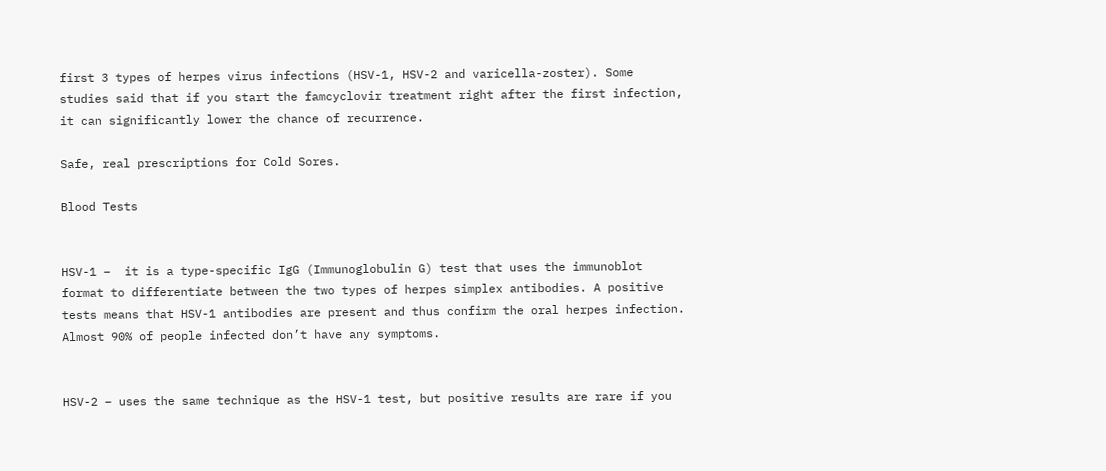first 3 types of herpes virus infections (HSV-1, HSV-2 and varicella-zoster). Some studies said that if you start the famcyclovir treatment right after the first infection, it can significantly lower the chance of recurrence.

Safe, real prescriptions for Cold Sores.

Blood Tests


HSV-1 –  it is a type-specific IgG (Immunoglobulin G) test that uses the immunoblot format to differentiate between the two types of herpes simplex antibodies. A positive tests means that HSV-1 antibodies are present and thus confirm the oral herpes infection. Almost 90% of people infected don’t have any symptoms.


HSV-2 – uses the same technique as the HSV-1 test, but positive results are rare if you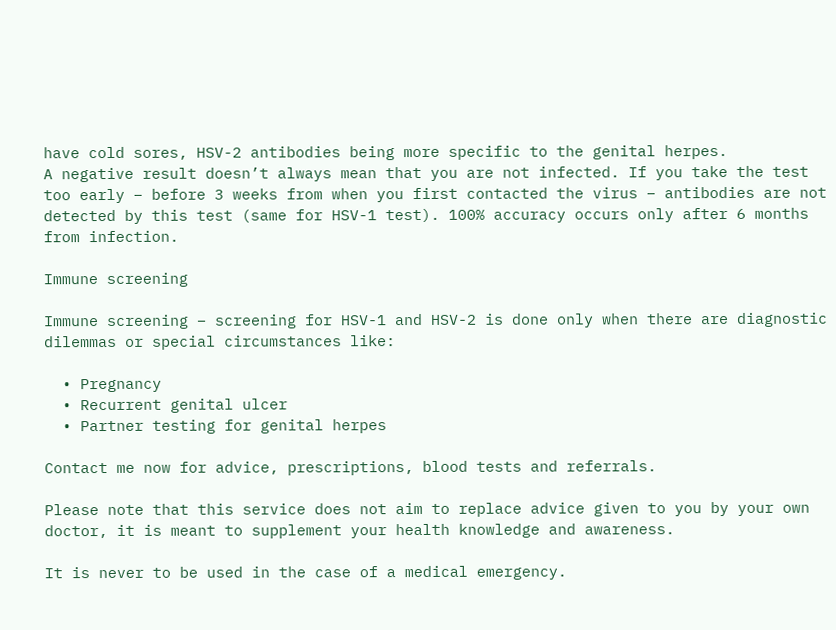have cold sores, HSV-2 antibodies being more specific to the genital herpes.
A negative result doesn’t always mean that you are not infected. If you take the test too early – before 3 weeks from when you first contacted the virus – antibodies are not detected by this test (same for HSV-1 test). 100% accuracy occurs only after 6 months from infection.

Immune screening

Immune screening – screening for HSV-1 and HSV-2 is done only when there are diagnostic dilemmas or special circumstances like:

  • Pregnancy
  • Recurrent genital ulcer
  • Partner testing for genital herpes

Contact me now for advice, prescriptions, blood tests and referrals.

Please note that this service does not aim to replace advice given to you by your own doctor, it is meant to supplement your health knowledge and awareness.

It is never to be used in the case of a medical emergency.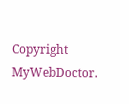Copyright MyWebDoctor.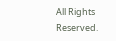All Rights Reserved.